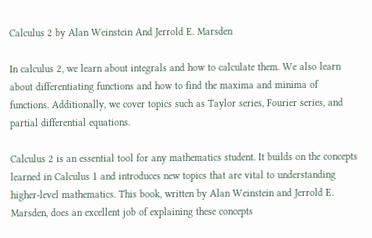Calculus 2 by Alan Weinstein And Jerrold E. Marsden

In calculus 2, we learn about integrals and how to calculate them. We also learn about differentiating functions and how to find the maxima and minima of functions. Additionally, we cover topics such as Taylor series, Fourier series, and partial differential equations.

Calculus 2 is an essential tool for any mathematics student. It builds on the concepts learned in Calculus 1 and introduces new topics that are vital to understanding higher-level mathematics. This book, written by Alan Weinstein and Jerrold E. Marsden, does an excellent job of explaining these concepts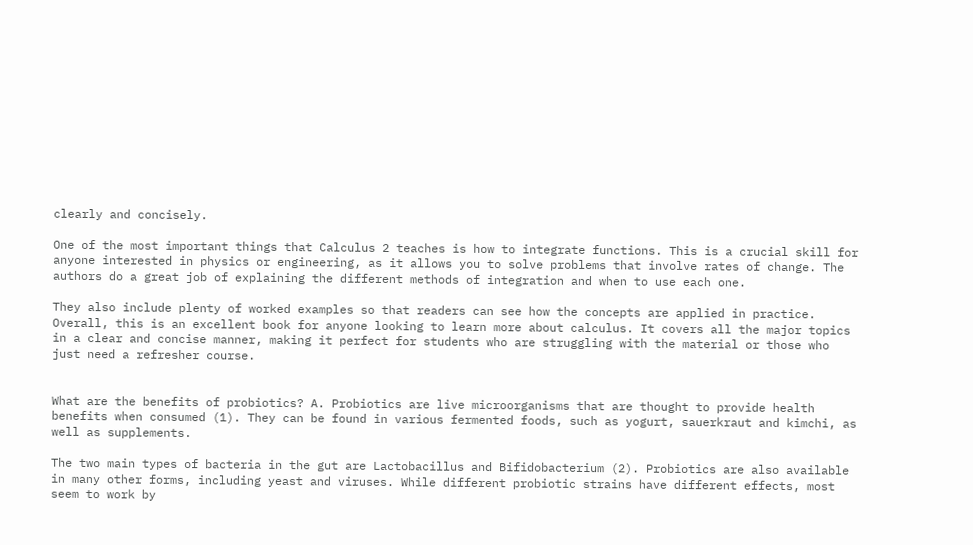clearly and concisely.

One of the most important things that Calculus 2 teaches is how to integrate functions. This is a crucial skill for anyone interested in physics or engineering, as it allows you to solve problems that involve rates of change. The authors do a great job of explaining the different methods of integration and when to use each one.

They also include plenty of worked examples so that readers can see how the concepts are applied in practice. Overall, this is an excellent book for anyone looking to learn more about calculus. It covers all the major topics in a clear and concise manner, making it perfect for students who are struggling with the material or those who just need a refresher course.


What are the benefits of probiotics? A. Probiotics are live microorganisms that are thought to provide health benefits when consumed (1). They can be found in various fermented foods, such as yogurt, sauerkraut and kimchi, as well as supplements.

The two main types of bacteria in the gut are Lactobacillus and Bifidobacterium (2). Probiotics are also available in many other forms, including yeast and viruses. While different probiotic strains have different effects, most seem to work by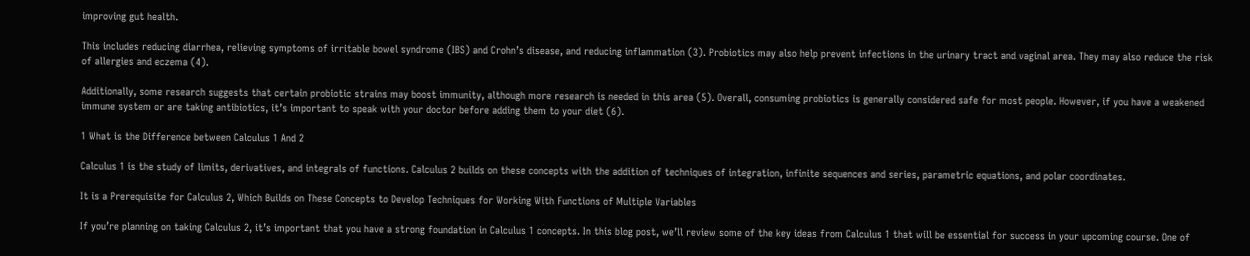improving gut health.

This includes reducing diarrhea, relieving symptoms of irritable bowel syndrome (IBS) and Crohn’s disease, and reducing inflammation (3). Probiotics may also help prevent infections in the urinary tract and vaginal area. They may also reduce the risk of allergies and eczema (4).

Additionally, some research suggests that certain probiotic strains may boost immunity, although more research is needed in this area (5). Overall, consuming probiotics is generally considered safe for most people. However, if you have a weakened immune system or are taking antibiotics, it’s important to speak with your doctor before adding them to your diet (6).

1 What is the Difference between Calculus 1 And 2

Calculus 1 is the study of limits, derivatives, and integrals of functions. Calculus 2 builds on these concepts with the addition of techniques of integration, infinite sequences and series, parametric equations, and polar coordinates.

It is a Prerequisite for Calculus 2, Which Builds on These Concepts to Develop Techniques for Working With Functions of Multiple Variables

If you’re planning on taking Calculus 2, it’s important that you have a strong foundation in Calculus 1 concepts. In this blog post, we’ll review some of the key ideas from Calculus 1 that will be essential for success in your upcoming course. One of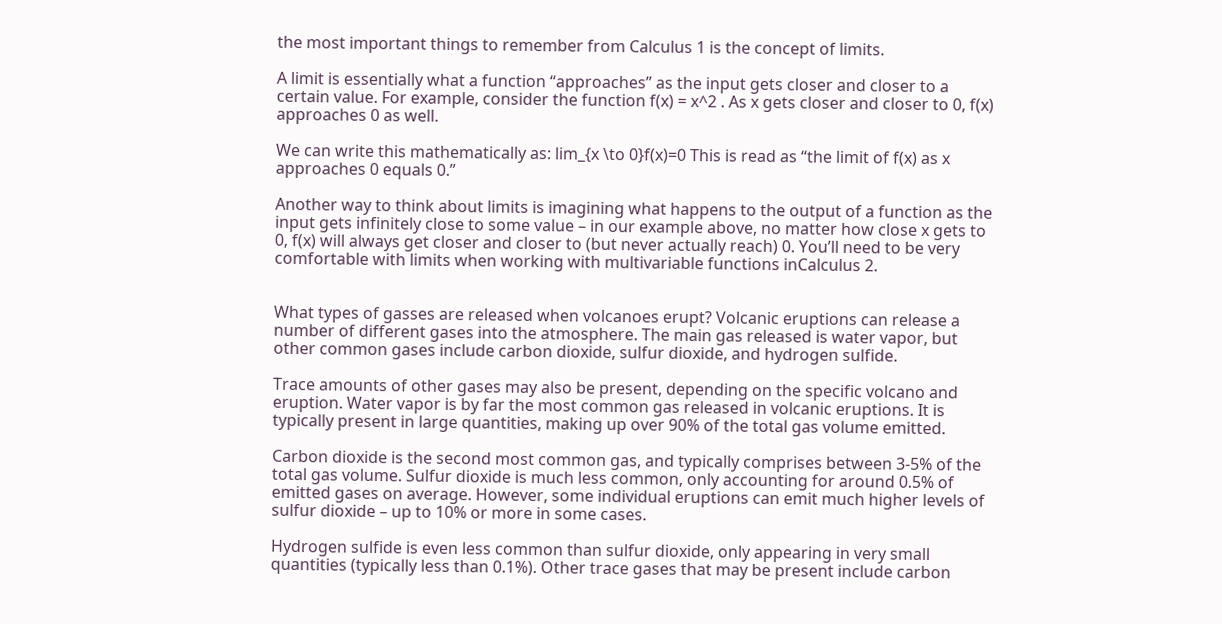the most important things to remember from Calculus 1 is the concept of limits.

A limit is essentially what a function “approaches” as the input gets closer and closer to a certain value. For example, consider the function f(x) = x^2 . As x gets closer and closer to 0, f(x) approaches 0 as well.

We can write this mathematically as: lim_{x \to 0}f(x)=0 This is read as “the limit of f(x) as x approaches 0 equals 0.”

Another way to think about limits is imagining what happens to the output of a function as the input gets infinitely close to some value – in our example above, no matter how close x gets to 0, f(x) will always get closer and closer to (but never actually reach) 0. You’ll need to be very comfortable with limits when working with multivariable functions inCalculus 2.


What types of gasses are released when volcanoes erupt? Volcanic eruptions can release a number of different gases into the atmosphere. The main gas released is water vapor, but other common gases include carbon dioxide, sulfur dioxide, and hydrogen sulfide.

Trace amounts of other gases may also be present, depending on the specific volcano and eruption. Water vapor is by far the most common gas released in volcanic eruptions. It is typically present in large quantities, making up over 90% of the total gas volume emitted.

Carbon dioxide is the second most common gas, and typically comprises between 3-5% of the total gas volume. Sulfur dioxide is much less common, only accounting for around 0.5% of emitted gases on average. However, some individual eruptions can emit much higher levels of sulfur dioxide – up to 10% or more in some cases.

Hydrogen sulfide is even less common than sulfur dioxide, only appearing in very small quantities (typically less than 0.1%). Other trace gases that may be present include carbon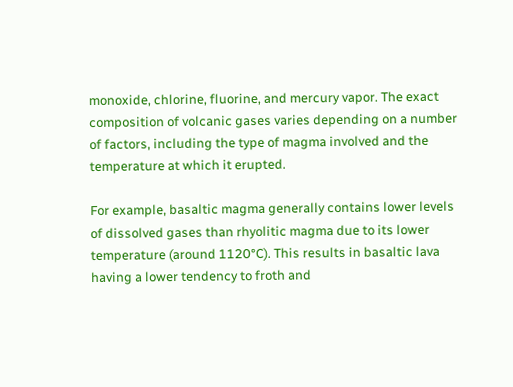monoxide, chlorine, fluorine, and mercury vapor. The exact composition of volcanic gases varies depending on a number of factors, including the type of magma involved and the temperature at which it erupted.

For example, basaltic magma generally contains lower levels of dissolved gases than rhyolitic magma due to its lower temperature (around 1120°C). This results in basaltic lava having a lower tendency to froth and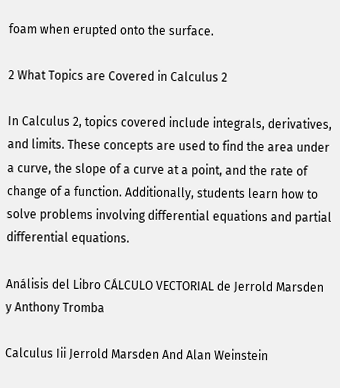foam when erupted onto the surface.

2 What Topics are Covered in Calculus 2

In Calculus 2, topics covered include integrals, derivatives, and limits. These concepts are used to find the area under a curve, the slope of a curve at a point, and the rate of change of a function. Additionally, students learn how to solve problems involving differential equations and partial differential equations.

Análisis del Libro CÁLCULO VECTORIAL de Jerrold Marsden y Anthony Tromba

Calculus Iii Jerrold Marsden And Alan Weinstein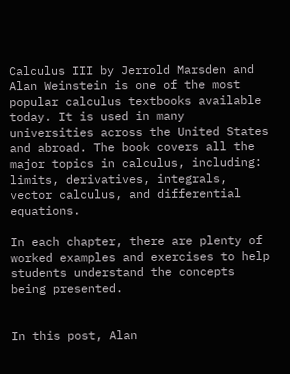Calculus III by Jerrold Marsden and Alan Weinstein is one of the most popular calculus textbooks available today. It is used in many universities across the United States and abroad. The book covers all the major topics in calculus, including: limits, derivatives, integrals, vector calculus, and differential equations.

In each chapter, there are plenty of worked examples and exercises to help students understand the concepts being presented.


In this post, Alan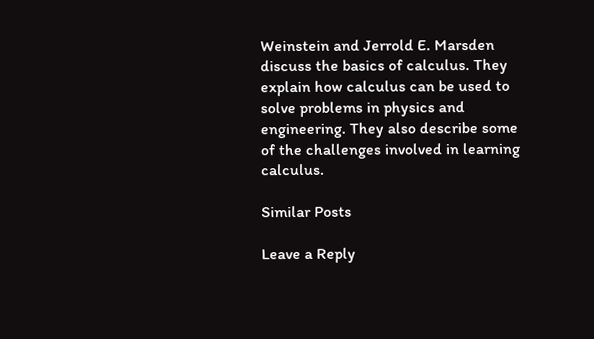Weinstein and Jerrold E. Marsden discuss the basics of calculus. They explain how calculus can be used to solve problems in physics and engineering. They also describe some of the challenges involved in learning calculus.

Similar Posts

Leave a Reply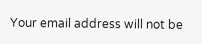Your email address will not be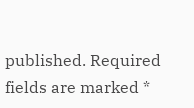published. Required fields are marked *